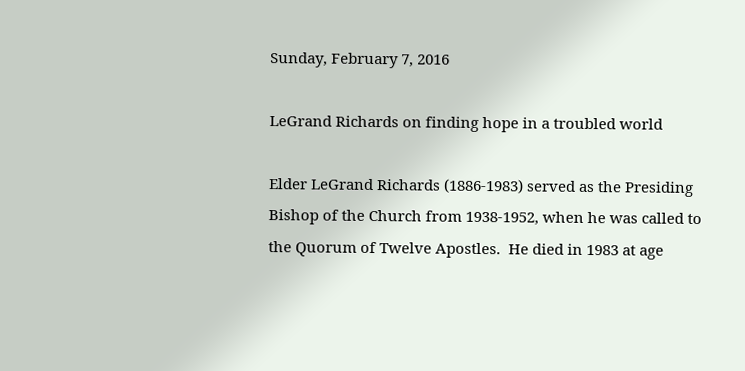Sunday, February 7, 2016

LeGrand Richards on finding hope in a troubled world

Elder LeGrand Richards (1886-1983) served as the Presiding Bishop of the Church from 1938-1952, when he was called to the Quorum of Twelve Apostles.  He died in 1983 at age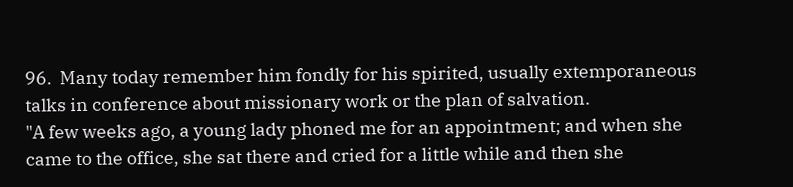96.  Many today remember him fondly for his spirited, usually extemporaneous talks in conference about missionary work or the plan of salvation.
"A few weeks ago, a young lady phoned me for an appointment; and when she came to the office, she sat there and cried for a little while and then she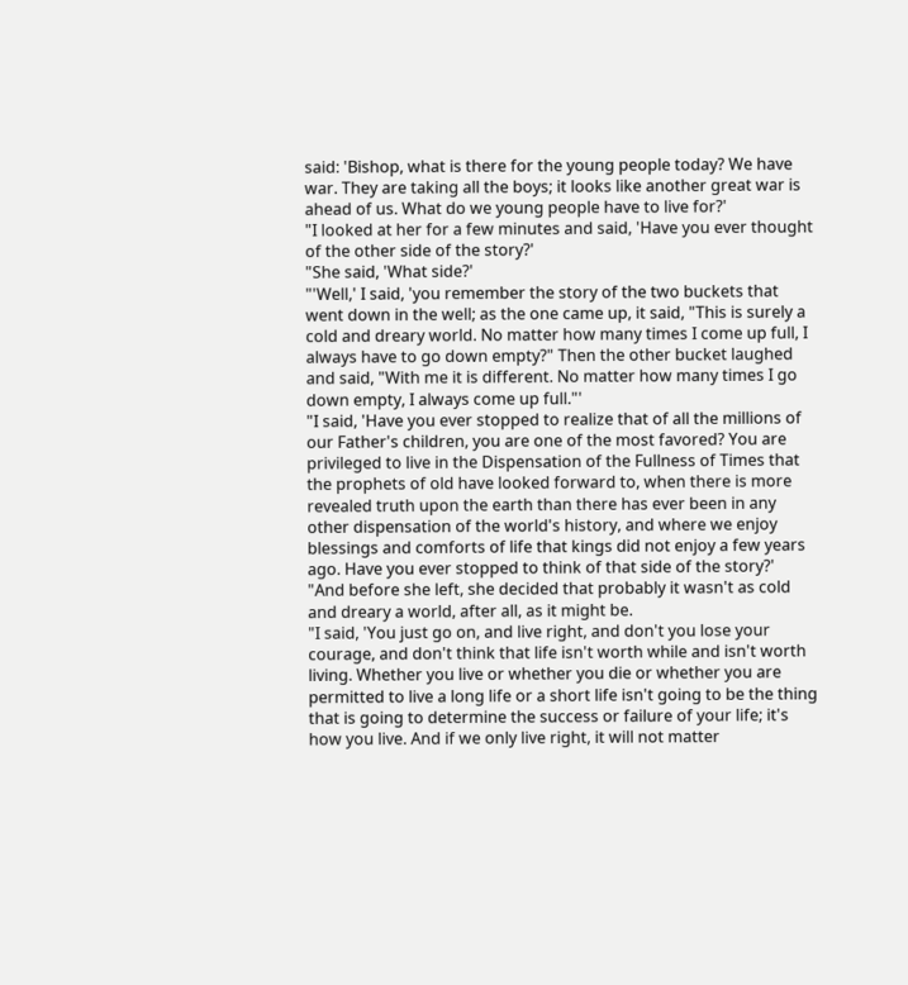said: 'Bishop, what is there for the young people today? We have war. They are taking all the boys; it looks like another great war is ahead of us. What do we young people have to live for?'
"I looked at her for a few minutes and said, 'Have you ever thought of the other side of the story?'
"She said, 'What side?'
"'Well,' I said, 'you remember the story of the two buckets that went down in the well; as the one came up, it said, "This is surely a cold and dreary world. No matter how many times I come up full, I always have to go down empty?" Then the other bucket laughed and said, "With me it is different. No matter how many times I go down empty, I always come up full."'
"I said, 'Have you ever stopped to realize that of all the millions of our Father's children, you are one of the most favored? You are privileged to live in the Dispensation of the Fullness of Times that the prophets of old have looked forward to, when there is more revealed truth upon the earth than there has ever been in any other dispensation of the world's history, and where we enjoy blessings and comforts of life that kings did not enjoy a few years ago. Have you ever stopped to think of that side of the story?'
"And before she left, she decided that probably it wasn't as cold and dreary a world, after all, as it might be.
"I said, 'You just go on, and live right, and don't you lose your courage, and don't think that life isn't worth while and isn't worth living. Whether you live or whether you die or whether you are permitted to live a long life or a short life isn't going to be the thing that is going to determine the success or failure of your life; it's how you live. And if we only live right, it will not matter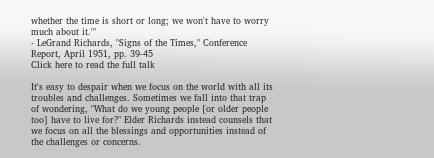whether the time is short or long; we won't have to worry much about it.'"
- LeGrand Richards, "Signs of the Times," Conference Report, April 1951, pp. 39-45
Click here to read the full talk

It's easy to despair when we focus on the world with all its troubles and challenges. Sometimes we fall into that trap of wondering, "What do we young people [or older people too] have to live for?" Elder Richards instead counsels that we focus on all the blessings and opportunities instead of the challenges or concerns.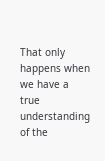That only happens when we have a true understanding of the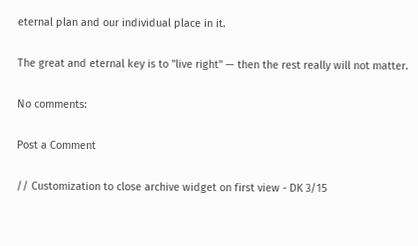eternal plan and our individual place in it.

The great and eternal key is to "live right" — then the rest really will not matter.

No comments:

Post a Comment

// Customization to close archive widget on first view - DK 3/15